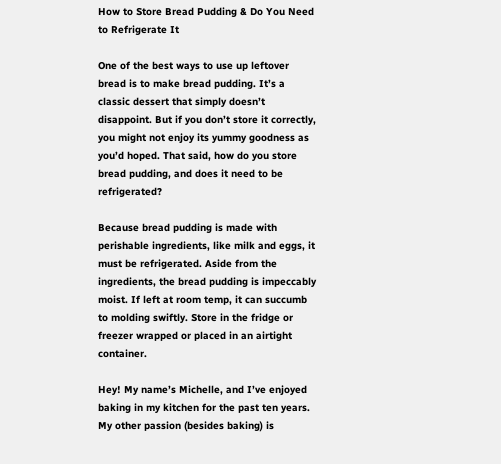How to Store Bread Pudding & Do You Need to Refrigerate It

One of the best ways to use up leftover bread is to make bread pudding. It’s a classic dessert that simply doesn’t disappoint. But if you don’t store it correctly, you might not enjoy its yummy goodness as you’d hoped. That said, how do you store bread pudding, and does it need to be refrigerated?

Because bread pudding is made with perishable ingredients, like milk and eggs, it must be refrigerated. Aside from the ingredients, the bread pudding is impeccably moist. If left at room temp, it can succumb to molding swiftly. Store in the fridge or freezer wrapped or placed in an airtight container.

Hey! My name’s Michelle, and I’ve enjoyed baking in my kitchen for the past ten years. My other passion (besides baking) is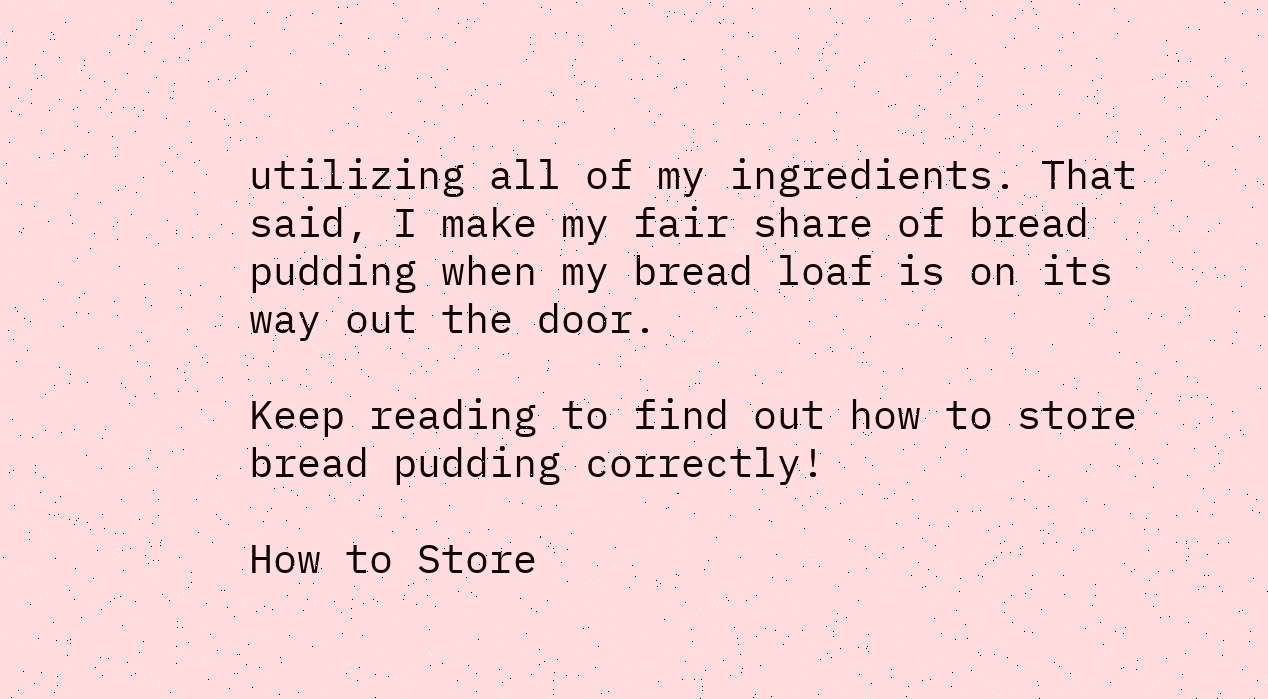utilizing all of my ingredients. That said, I make my fair share of bread pudding when my bread loaf is on its way out the door.

Keep reading to find out how to store bread pudding correctly!

How to Store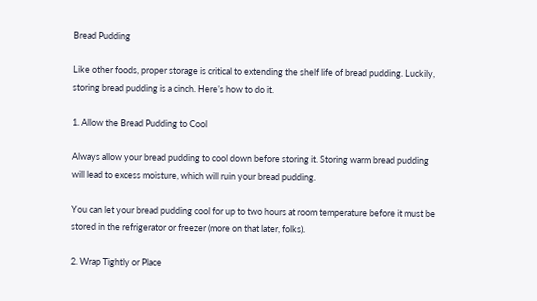Bread Pudding

Like other foods, proper storage is critical to extending the shelf life of bread pudding. Luckily, storing bread pudding is a cinch. Here’s how to do it.

1. Allow the Bread Pudding to Cool

Always allow your bread pudding to cool down before storing it. Storing warm bread pudding will lead to excess moisture, which will ruin your bread pudding.

You can let your bread pudding cool for up to two hours at room temperature before it must be stored in the refrigerator or freezer (more on that later, folks).

2. Wrap Tightly or Place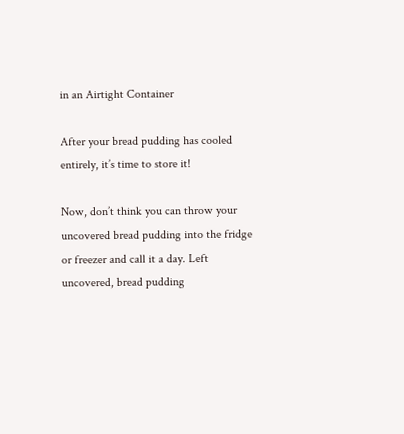in an Airtight Container

After your bread pudding has cooled entirely, it’s time to store it!

Now, don’t think you can throw your uncovered bread pudding into the fridge or freezer and call it a day. Left uncovered, bread pudding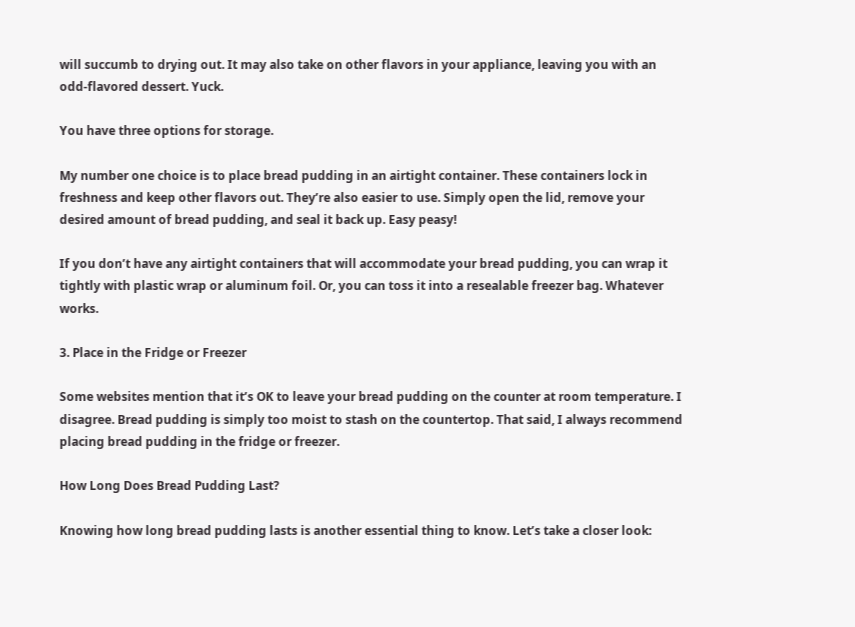will succumb to drying out. It may also take on other flavors in your appliance, leaving you with an odd-flavored dessert. Yuck.

You have three options for storage.

My number one choice is to place bread pudding in an airtight container. These containers lock in freshness and keep other flavors out. They’re also easier to use. Simply open the lid, remove your desired amount of bread pudding, and seal it back up. Easy peasy!

If you don’t have any airtight containers that will accommodate your bread pudding, you can wrap it tightly with plastic wrap or aluminum foil. Or, you can toss it into a resealable freezer bag. Whatever works.

3. Place in the Fridge or Freezer

Some websites mention that it’s OK to leave your bread pudding on the counter at room temperature. I disagree. Bread pudding is simply too moist to stash on the countertop. That said, I always recommend placing bread pudding in the fridge or freezer.

How Long Does Bread Pudding Last?

Knowing how long bread pudding lasts is another essential thing to know. Let’s take a closer look: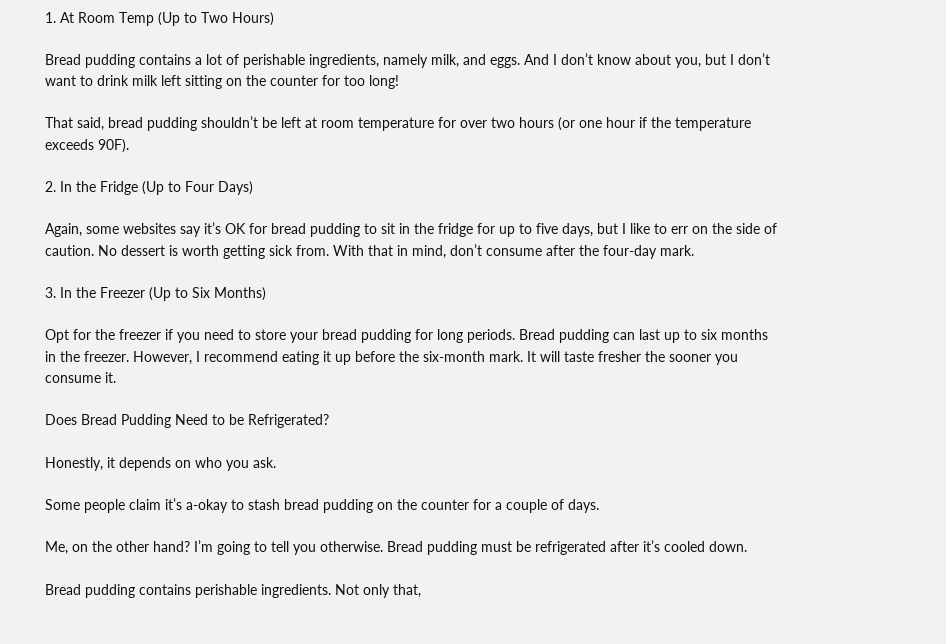1. At Room Temp (Up to Two Hours)

Bread pudding contains a lot of perishable ingredients, namely milk, and eggs. And I don’t know about you, but I don’t want to drink milk left sitting on the counter for too long!

That said, bread pudding shouldn’t be left at room temperature for over two hours (or one hour if the temperature exceeds 90F).

2. In the Fridge (Up to Four Days)

Again, some websites say it’s OK for bread pudding to sit in the fridge for up to five days, but I like to err on the side of caution. No dessert is worth getting sick from. With that in mind, don’t consume after the four-day mark.

3. In the Freezer (Up to Six Months)

Opt for the freezer if you need to store your bread pudding for long periods. Bread pudding can last up to six months in the freezer. However, I recommend eating it up before the six-month mark. It will taste fresher the sooner you consume it.

Does Bread Pudding Need to be Refrigerated?

Honestly, it depends on who you ask.

Some people claim it’s a-okay to stash bread pudding on the counter for a couple of days.

Me, on the other hand? I’m going to tell you otherwise. Bread pudding must be refrigerated after it’s cooled down.

Bread pudding contains perishable ingredients. Not only that,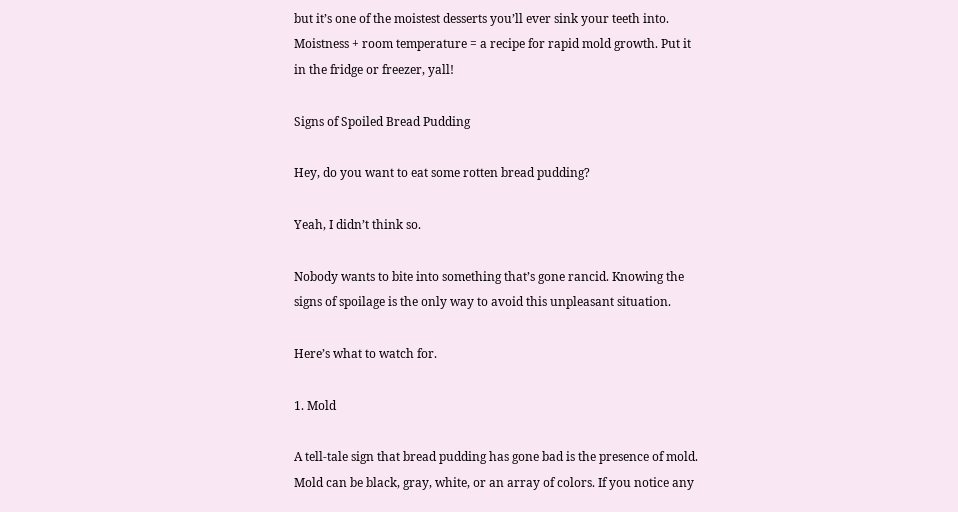but it’s one of the moistest desserts you’ll ever sink your teeth into. Moistness + room temperature = a recipe for rapid mold growth. Put it in the fridge or freezer, yall!

Signs of Spoiled Bread Pudding

Hey, do you want to eat some rotten bread pudding?

Yeah, I didn’t think so.

Nobody wants to bite into something that’s gone rancid. Knowing the signs of spoilage is the only way to avoid this unpleasant situation.

Here’s what to watch for.

1. Mold

A tell-tale sign that bread pudding has gone bad is the presence of mold. Mold can be black, gray, white, or an array of colors. If you notice any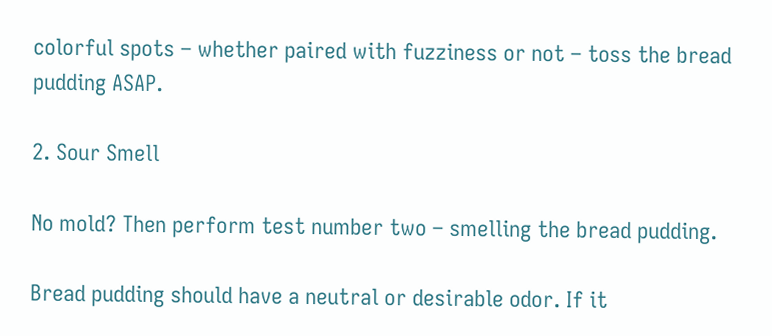colorful spots – whether paired with fuzziness or not – toss the bread pudding ASAP.

2. Sour Smell

No mold? Then perform test number two – smelling the bread pudding.

Bread pudding should have a neutral or desirable odor. If it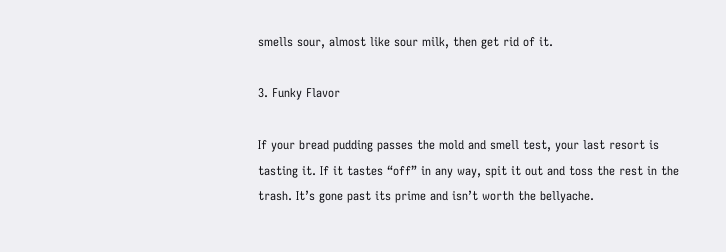smells sour, almost like sour milk, then get rid of it.

3. Funky Flavor

If your bread pudding passes the mold and smell test, your last resort is tasting it. If it tastes “off” in any way, spit it out and toss the rest in the trash. It’s gone past its prime and isn’t worth the bellyache.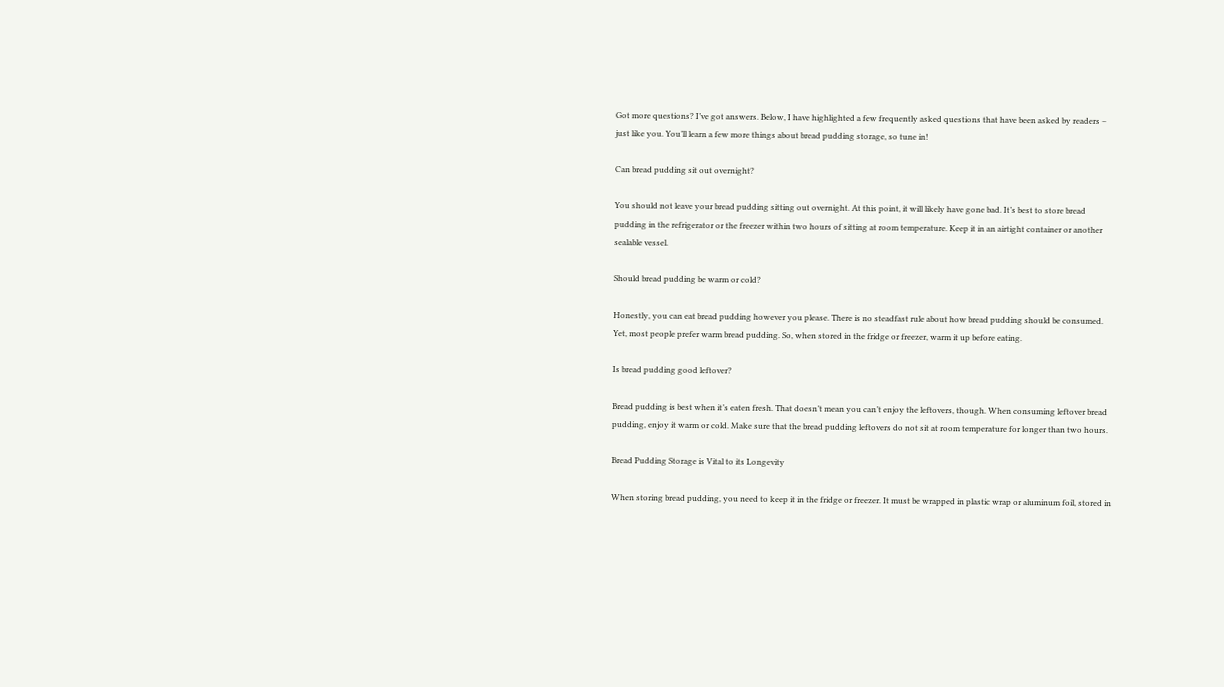Got more questions? I’ve got answers. Below, I have highlighted a few frequently asked questions that have been asked by readers – just like you. You’ll learn a few more things about bread pudding storage, so tune in!

Can bread pudding sit out overnight?

You should not leave your bread pudding sitting out overnight. At this point, it will likely have gone bad. It’s best to store bread pudding in the refrigerator or the freezer within two hours of sitting at room temperature. Keep it in an airtight container or another sealable vessel.

Should bread pudding be warm or cold?

Honestly, you can eat bread pudding however you please. There is no steadfast rule about how bread pudding should be consumed. Yet, most people prefer warm bread pudding. So, when stored in the fridge or freezer, warm it up before eating.

Is bread pudding good leftover?

Bread pudding is best when it’s eaten fresh. That doesn’t mean you can’t enjoy the leftovers, though. When consuming leftover bread pudding, enjoy it warm or cold. Make sure that the bread pudding leftovers do not sit at room temperature for longer than two hours.

Bread Pudding Storage is Vital to its Longevity

When storing bread pudding, you need to keep it in the fridge or freezer. It must be wrapped in plastic wrap or aluminum foil, stored in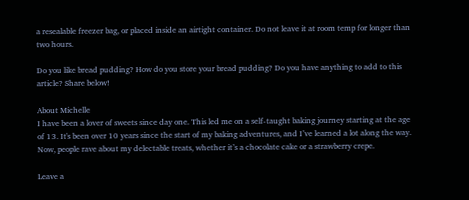a resealable freezer bag, or placed inside an airtight container. Do not leave it at room temp for longer than two hours.

Do you like bread pudding? How do you store your bread pudding? Do you have anything to add to this article? Share below!

About Michelle
I have been a lover of sweets since day one. This led me on a self-taught baking journey starting at the age of 13. It's been over 10 years since the start of my baking adventures, and I’ve learned a lot along the way. Now, people rave about my delectable treats, whether it’s a chocolate cake or a strawberry crepe.

Leave a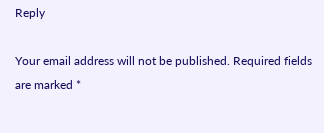Reply

Your email address will not be published. Required fields are marked *